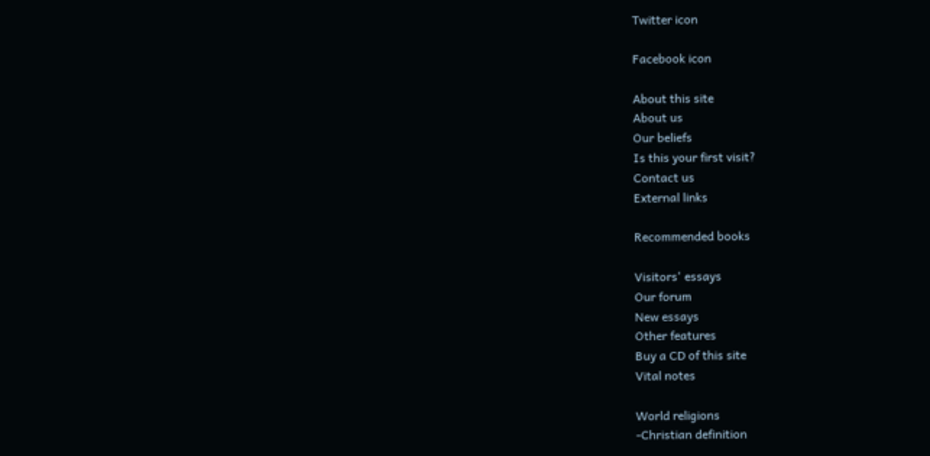Twitter icon

Facebook icon

About this site
About us
Our beliefs
Is this your first visit?
Contact us
External links

Recommended books

Visitors' essays
Our forum
New essays
Other features
Buy a CD of this site
Vital notes

World religions
-Christian definition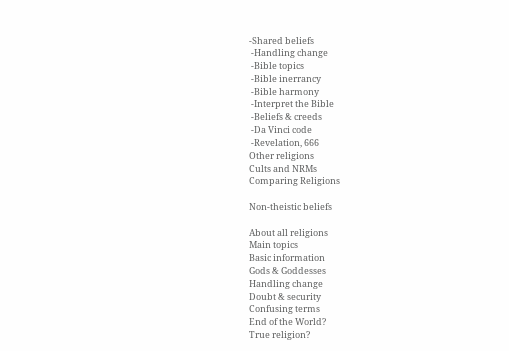-Shared beliefs
 -Handling change
 -Bible topics
 -Bible inerrancy
 -Bible harmony
 -Interpret the Bible
 -Beliefs & creeds
 -Da Vinci code
 -Revelation, 666
Other religions
Cults and NRMs
Comparing Religions

Non-theistic beliefs

About all religions
Main topics
Basic information
Gods & Goddesses
Handling change
Doubt & security
Confusing terms
End of the World?
True religion?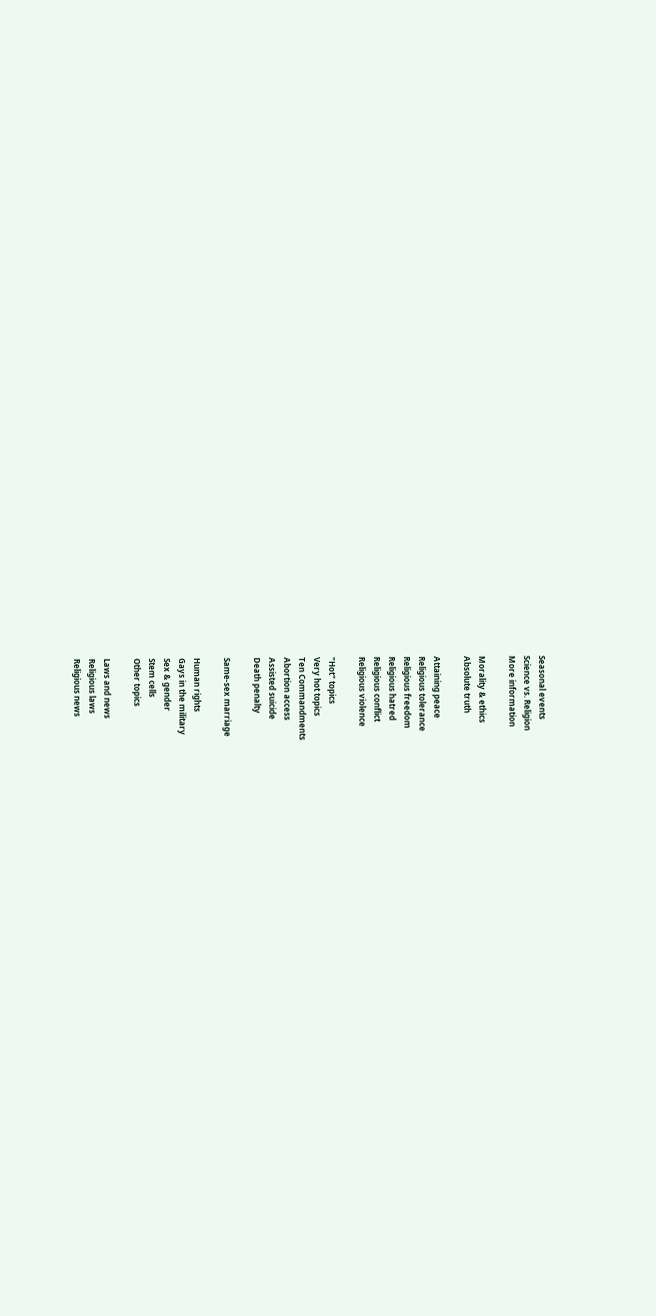Seasonal events
Science vs. Religion
More information

Morality & ethics
Absolute truth

Attaining peace
Religious tolerance
Religious freedom
Religious hatred
Religious conflict
Religious violence

"Hot" topics
Very hot topics
Ten Commandments
Abortion access
Assisted suicide
Death penalty

Same-sex marriage

Human rights
Gays in the military
Sex & gender
Stem cells
Other topics

Laws and news
Religious laws
Religious news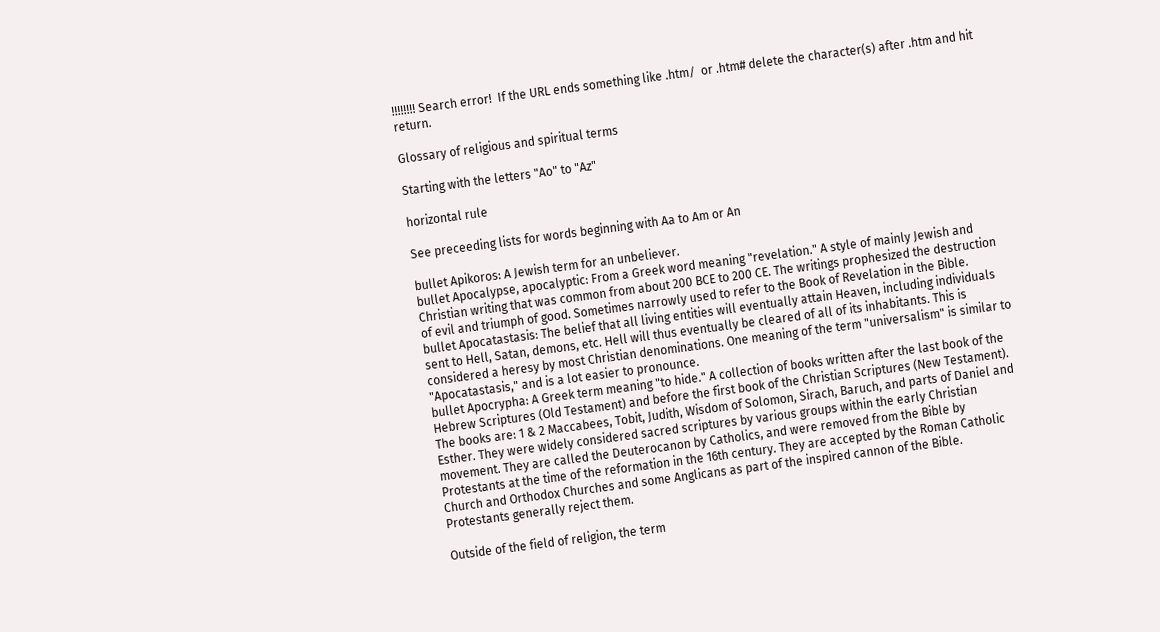!!!!!!!! Search error!  If the URL ends something like .htm/  or .htm# delete the character(s) after .htm and hit return.

Glossary of religious and spiritual terms

Starting with the letters "Ao" to "Az"

horizontal rule

See preceeding lists for words beginning with Aa to Am or An

bullet Apikoros: A Jewish term for an unbeliever.
bullet Apocalypse, apocalyptic: From a Greek word meaning "revelation." A style of mainly Jewish and Christian writing that was common from about 200 BCE to 200 CE. The writings prophesized the destruction of evil and triumph of good. Sometimes narrowly used to refer to the Book of Revelation in the Bible.
bullet Apocatastasis: The belief that all living entities will eventually attain Heaven, including individuals sent to Hell, Satan, demons, etc. Hell will thus eventually be cleared of all of its inhabitants. This is considered a heresy by most Christian denominations. One meaning of the term "universalism" is similar to "Apocatastasis," and is a lot easier to pronounce.
bullet Apocrypha: A Greek term meaning "to hide." A collection of books written after the last book of the Hebrew Scriptures (Old Testament) and before the first book of the Christian Scriptures (New Testament). The books are: 1 & 2 Maccabees, Tobit, Judith, Wisdom of Solomon, Sirach, Baruch, and parts of Daniel and Esther. They were widely considered sacred scriptures by various groups within the early Christian movement. They are called the Deuterocanon by Catholics, and were removed from the Bible by Protestants at the time of the reformation in the 16th century. They are accepted by the Roman Catholic Church and Orthodox Churches and some Anglicans as part of the inspired cannon of the Bible. Protestants generally reject them.

Outside of the field of religion, the term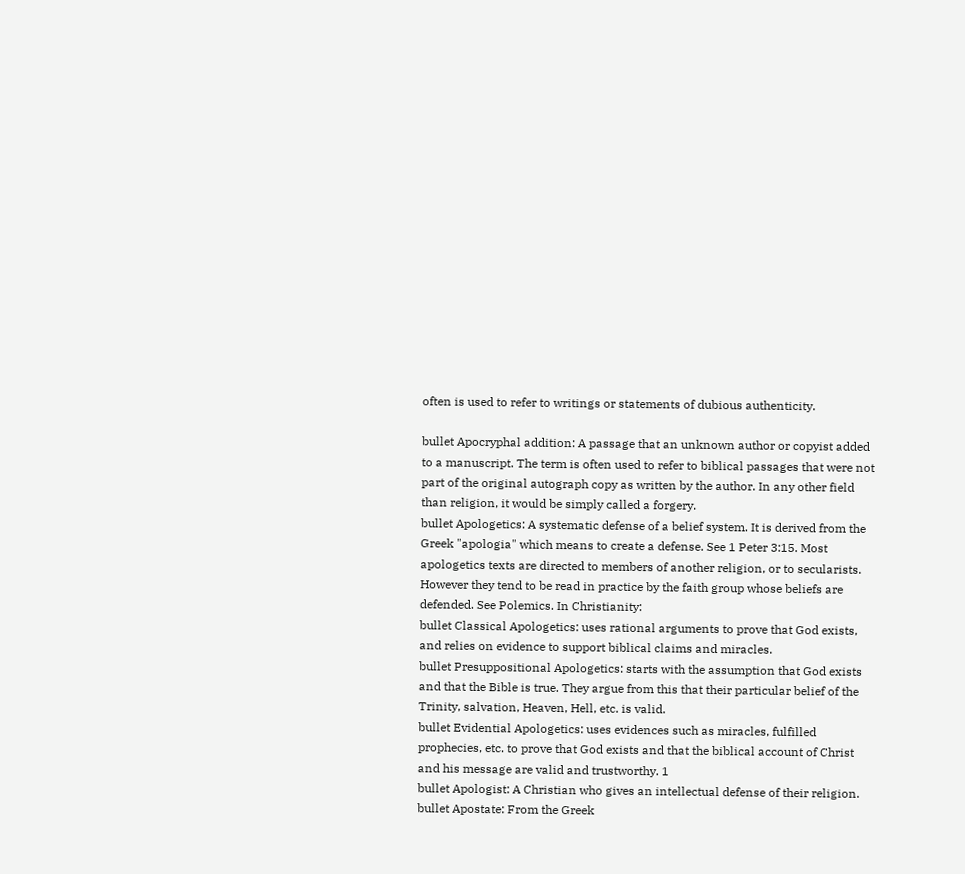often is used to refer to writings or statements of dubious authenticity.

bullet Apocryphal addition: A passage that an unknown author or copyist added to a manuscript. The term is often used to refer to biblical passages that were not part of the original autograph copy as written by the author. In any other field than religion, it would be simply called a forgery.
bullet Apologetics: A systematic defense of a belief system. It is derived from the Greek "apologia" which means to create a defense. See 1 Peter 3:15. Most apologetics texts are directed to members of another religion, or to secularists. However they tend to be read in practice by the faith group whose beliefs are defended. See Polemics. In Christianity:
bullet Classical Apologetics: uses rational arguments to prove that God exists, and relies on evidence to support biblical claims and miracles.
bullet Presuppositional Apologetics: starts with the assumption that God exists and that the Bible is true. They argue from this that their particular belief of the Trinity, salvation, Heaven, Hell, etc. is valid.
bullet Evidential Apologetics: uses evidences such as miracles, fulfilled prophecies, etc. to prove that God exists and that the biblical account of Christ and his message are valid and trustworthy. 1
bullet Apologist: A Christian who gives an intellectual defense of their religion.
bullet Apostate: From the Greek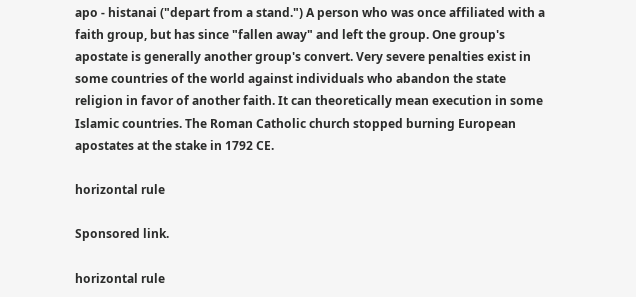apo - histanai ("depart from a stand.") A person who was once affiliated with a faith group, but has since "fallen away" and left the group. One group's apostate is generally another group's convert. Very severe penalties exist in some countries of the world against individuals who abandon the state religion in favor of another faith. It can theoretically mean execution in some Islamic countries. The Roman Catholic church stopped burning European apostates at the stake in 1792 CE.

horizontal rule

Sponsored link.

horizontal rule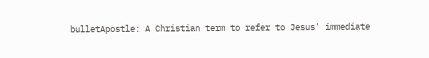bulletApostle: A Christian term to refer to Jesus' immediate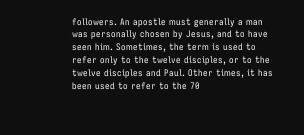followers. An apostle must generally a man was personally chosen by Jesus, and to have seen him. Sometimes, the term is used to refer only to the twelve disciples, or to the twelve disciples and Paul. Other times, it has been used to refer to the 70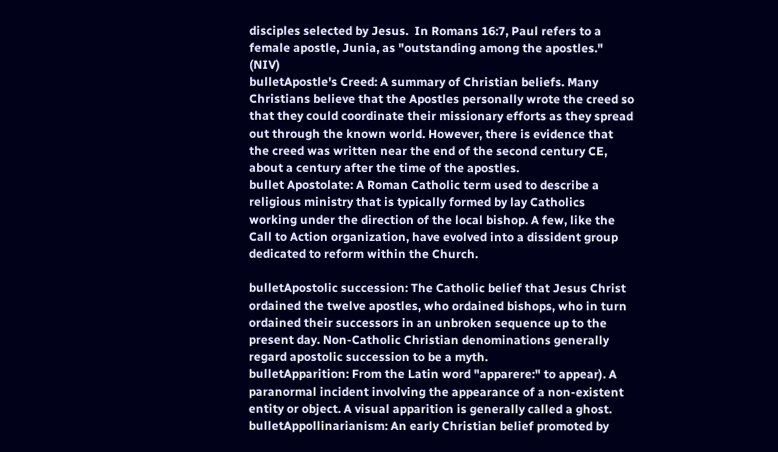disciples selected by Jesus.  In Romans 16:7, Paul refers to a female apostle, Junia, as "outstanding among the apostles." (NIV)
bulletApostle's Creed: A summary of Christian beliefs. Many Christians believe that the Apostles personally wrote the creed so that they could coordinate their missionary efforts as they spread out through the known world. However, there is evidence that the creed was written near the end of the second century CE, about a century after the time of the apostles.
bullet Apostolate: A Roman Catholic term used to describe a religious ministry that is typically formed by lay Catholics working under the direction of the local bishop. A few, like the Call to Action organization, have evolved into a dissident group dedicated to reform within the Church.

bulletApostolic succession: The Catholic belief that Jesus Christ ordained the twelve apostles, who ordained bishops, who in turn ordained their successors in an unbroken sequence up to the present day. Non-Catholic Christian denominations generally regard apostolic succession to be a myth.
bulletApparition: From the Latin word "apparere:" to appear). A paranormal incident involving the appearance of a non-existent entity or object. A visual apparition is generally called a ghost.
bulletAppollinarianism: An early Christian belief promoted by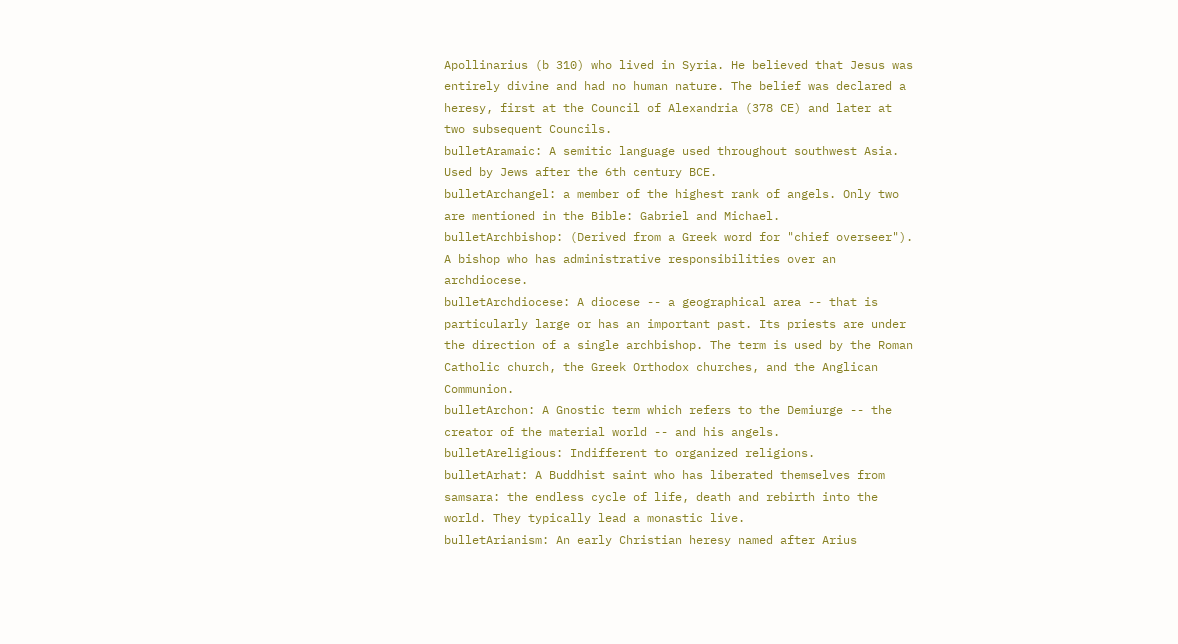Apollinarius (b 310) who lived in Syria. He believed that Jesus was entirely divine and had no human nature. The belief was declared a heresy, first at the Council of Alexandria (378 CE) and later at two subsequent Councils.
bulletAramaic: A semitic language used throughout southwest Asia. Used by Jews after the 6th century BCE.
bulletArchangel: a member of the highest rank of angels. Only two are mentioned in the Bible: Gabriel and Michael.
bulletArchbishop: (Derived from a Greek word for "chief overseer"). A bishop who has administrative responsibilities over an archdiocese.
bulletArchdiocese: A diocese -- a geographical area -- that is particularly large or has an important past. Its priests are under the direction of a single archbishop. The term is used by the Roman Catholic church, the Greek Orthodox churches, and the Anglican Communion.
bulletArchon: A Gnostic term which refers to the Demiurge -- the creator of the material world -- and his angels.
bulletAreligious: Indifferent to organized religions.
bulletArhat: A Buddhist saint who has liberated themselves from samsara: the endless cycle of life, death and rebirth into the world. They typically lead a monastic live.
bulletArianism: An early Christian heresy named after Arius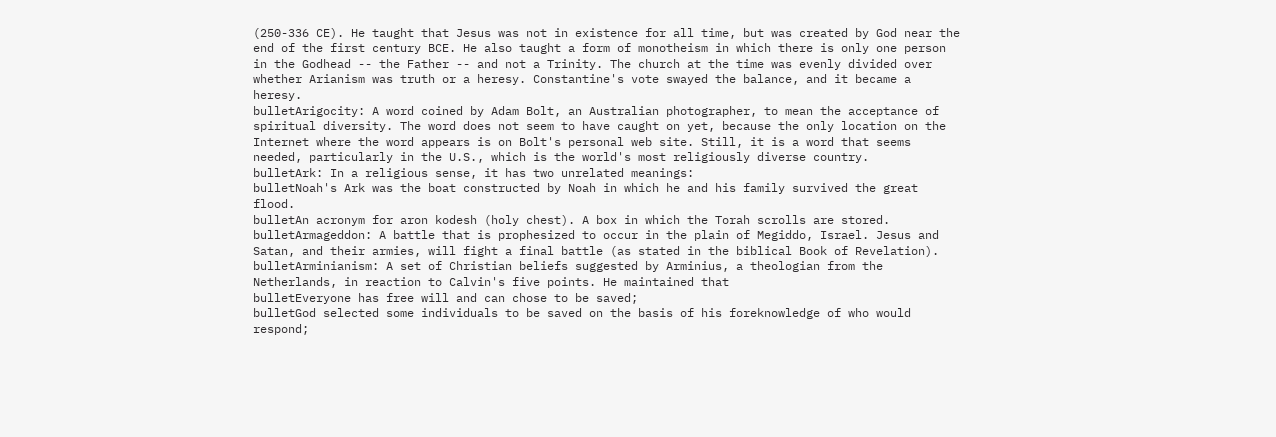(250-336 CE). He taught that Jesus was not in existence for all time, but was created by God near the end of the first century BCE. He also taught a form of monotheism in which there is only one person in the Godhead -- the Father -- and not a Trinity. The church at the time was evenly divided over whether Arianism was truth or a heresy. Constantine's vote swayed the balance, and it became a heresy.
bulletArigocity: A word coined by Adam Bolt, an Australian photographer, to mean the acceptance of spiritual diversity. The word does not seem to have caught on yet, because the only location on the Internet where the word appears is on Bolt's personal web site. Still, it is a word that seems needed, particularly in the U.S., which is the world's most religiously diverse country.
bulletArk: In a religious sense, it has two unrelated meanings:
bulletNoah's Ark was the boat constructed by Noah in which he and his family survived the great flood.
bulletAn acronym for aron kodesh (holy chest). A box in which the Torah scrolls are stored.
bulletArmageddon: A battle that is prophesized to occur in the plain of Megiddo, Israel. Jesus and Satan, and their armies, will fight a final battle (as stated in the biblical Book of Revelation).
bulletArminianism: A set of Christian beliefs suggested by Arminius, a theologian from the Netherlands, in reaction to Calvin's five points. He maintained that
bulletEveryone has free will and can chose to be saved;
bulletGod selected some individuals to be saved on the basis of his foreknowledge of who would respond;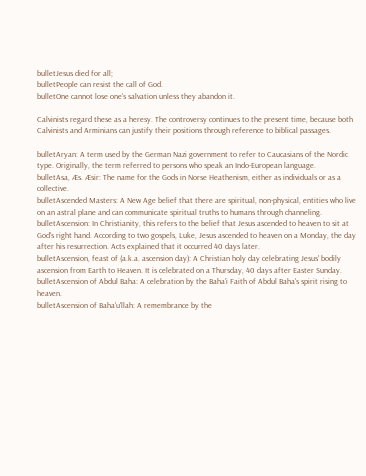bulletJesus died for all;
bulletPeople can resist the call of God.
bulletOne cannot lose one's salvation unless they abandon it.

Calvinists regard these as a heresy. The controversy continues to the present time, because both Calvinists and Arminians can justify their positions through reference to biblical passages.

bulletAryan: A term used by the German Nazi government to refer to Caucasians of the Nordic type. Originally, the term referred to persons who speak an Indo-European language.
bulletAsa, Æs. Æsir: The name for the Gods in Norse Heathenism, either as individuals or as a collective.
bulletAscended Masters: A New Age belief that there are spiritual, non-physical, entities who live on an astral plane and can communicate spiritual truths to humans through channeling.
bulletAscension: In Christianity, this refers to the belief that Jesus ascended to heaven to sit at God's right hand. According to two gospels, Luke, Jesus ascended to heaven on a Monday, the day after his resurrection. Acts explained that it occurred 40 days later.
bulletAscension, feast of (a.k.a. ascension day): A Christian holy day celebrating Jesus' bodily ascension from Earth to Heaven. It is celebrated on a Thursday, 40 days after Easter Sunday.
bulletAscension of Abdul Baha: A celebration by the Baha'i Faith of Abdul Baha's spirit rising to heaven.
bulletAscension of Baha'u'llah: A remembrance by the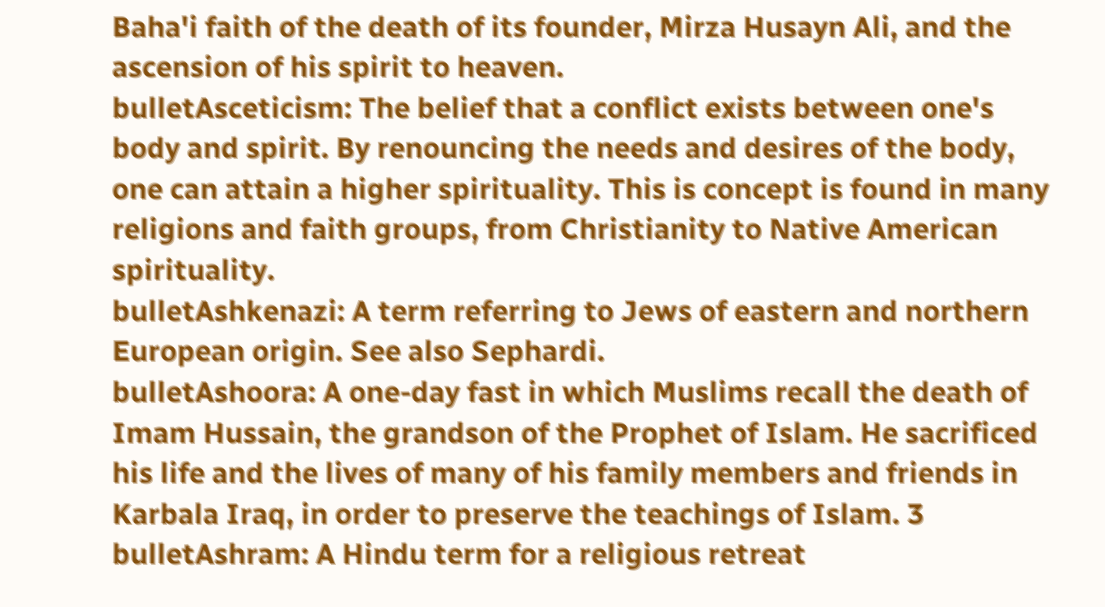Baha'i faith of the death of its founder, Mirza Husayn Ali, and the ascension of his spirit to heaven.
bulletAsceticism: The belief that a conflict exists between one's body and spirit. By renouncing the needs and desires of the body, one can attain a higher spirituality. This is concept is found in many religions and faith groups, from Christianity to Native American spirituality.
bulletAshkenazi: A term referring to Jews of eastern and northern European origin. See also Sephardi.
bulletAshoora: A one-day fast in which Muslims recall the death of Imam Hussain, the grandson of the Prophet of Islam. He sacrificed his life and the lives of many of his family members and friends in Karbala Iraq, in order to preserve the teachings of Islam. 3
bulletAshram: A Hindu term for a religious retreat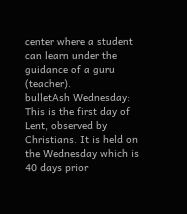center where a student can learn under the guidance of a guru (teacher).
bulletAsh Wednesday: This is the first day of Lent, observed by Christians. It is held on the Wednesday which is 40 days prior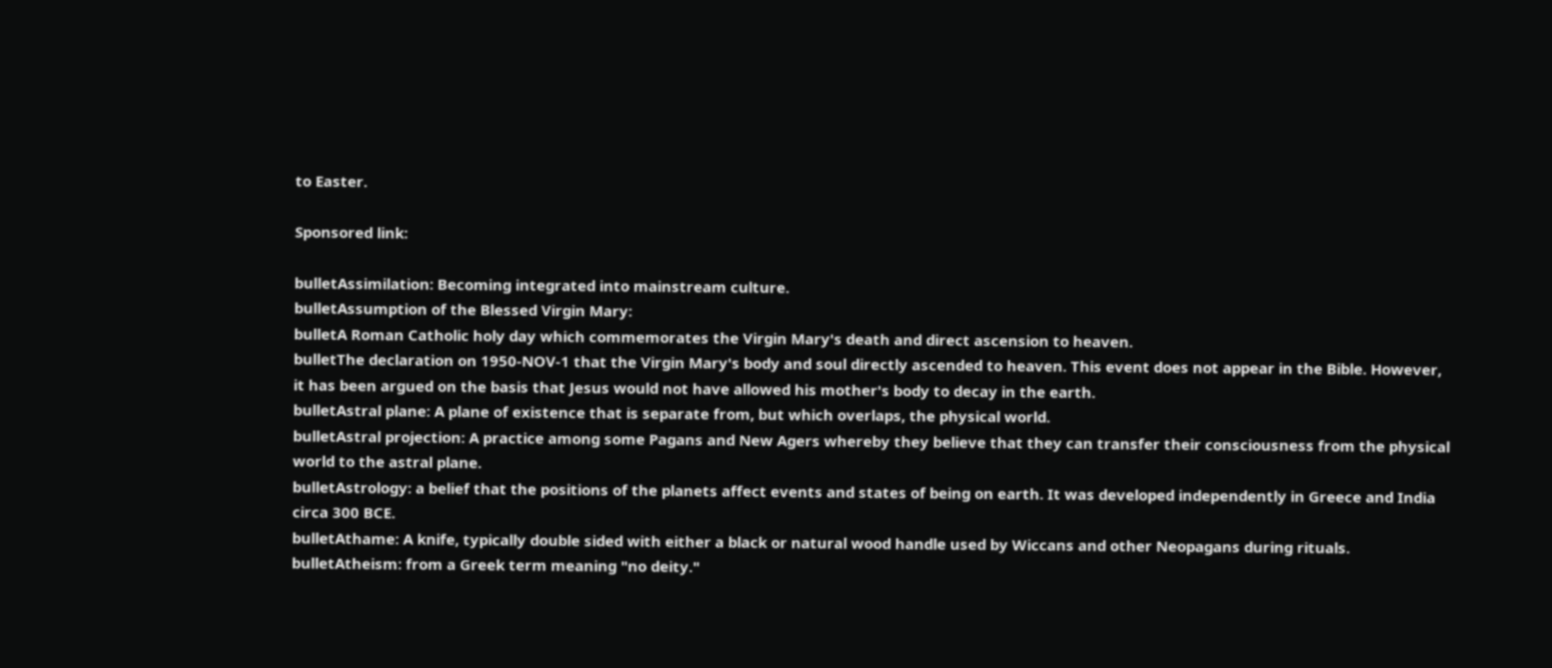to Easter.

Sponsored link:

bulletAssimilation: Becoming integrated into mainstream culture.
bulletAssumption of the Blessed Virgin Mary:
bulletA Roman Catholic holy day which commemorates the Virgin Mary's death and direct ascension to heaven.
bulletThe declaration on 1950-NOV-1 that the Virgin Mary's body and soul directly ascended to heaven. This event does not appear in the Bible. However, it has been argued on the basis that Jesus would not have allowed his mother's body to decay in the earth.
bulletAstral plane: A plane of existence that is separate from, but which overlaps, the physical world.
bulletAstral projection: A practice among some Pagans and New Agers whereby they believe that they can transfer their consciousness from the physical world to the astral plane.
bulletAstrology: a belief that the positions of the planets affect events and states of being on earth. It was developed independently in Greece and India circa 300 BCE.
bulletAthame: A knife, typically double sided with either a black or natural wood handle used by Wiccans and other Neopagans during rituals.
bulletAtheism: from a Greek term meaning "no deity."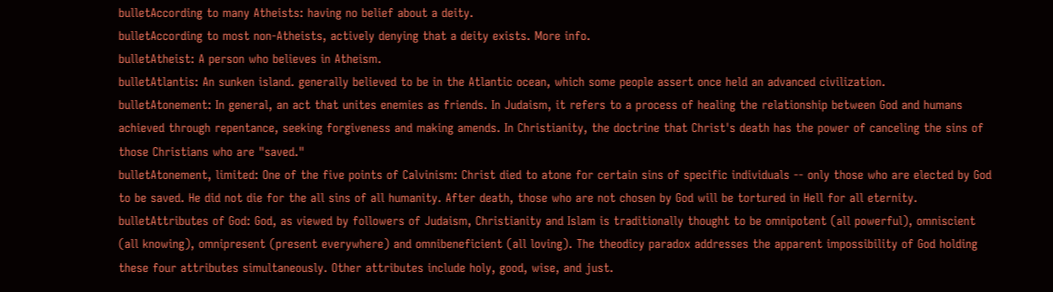bulletAccording to many Atheists: having no belief about a deity.
bulletAccording to most non-Atheists, actively denying that a deity exists. More info.
bulletAtheist: A person who believes in Atheism.
bulletAtlantis: An sunken island. generally believed to be in the Atlantic ocean, which some people assert once held an advanced civilization.
bulletAtonement: In general, an act that unites enemies as friends. In Judaism, it refers to a process of healing the relationship between God and humans achieved through repentance, seeking forgiveness and making amends. In Christianity, the doctrine that Christ's death has the power of canceling the sins of those Christians who are "saved."
bulletAtonement, limited: One of the five points of Calvinism: Christ died to atone for certain sins of specific individuals -- only those who are elected by God to be saved. He did not die for the all sins of all humanity. After death, those who are not chosen by God will be tortured in Hell for all eternity.
bulletAttributes of God: God, as viewed by followers of Judaism, Christianity and Islam is traditionally thought to be omnipotent (all powerful), omniscient (all knowing), omnipresent (present everywhere) and omnibeneficient (all loving). The theodicy paradox addresses the apparent impossibility of God holding these four attributes simultaneously. Other attributes include holy, good, wise, and just.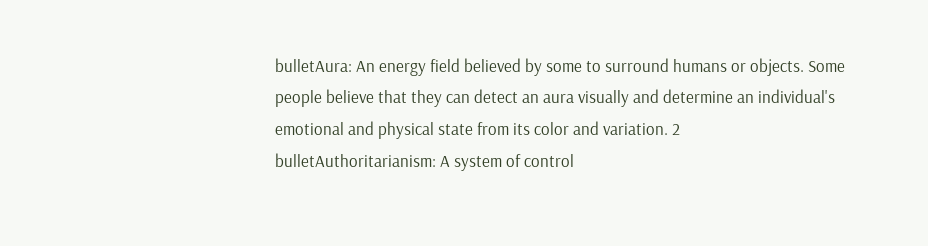bulletAura: An energy field believed by some to surround humans or objects. Some people believe that they can detect an aura visually and determine an individual's emotional and physical state from its color and variation. 2
bulletAuthoritarianism: A system of control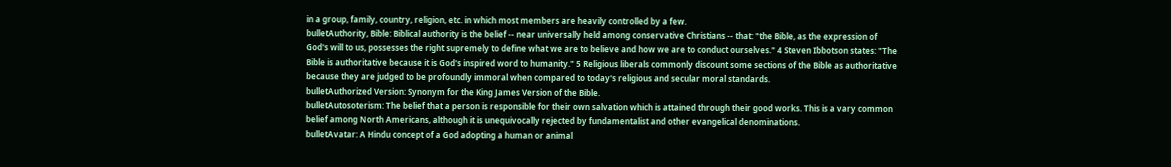in a group, family, country, religion, etc. in which most members are heavily controlled by a few.
bulletAuthority, Bible: Biblical authority is the belief -- near universally held among conservative Christians -- that: "the Bible, as the expression of God's will to us, possesses the right supremely to define what we are to believe and how we are to conduct ourselves." 4 Steven Ibbotson states: "The Bible is authoritative because it is God's inspired word to humanity." 5 Religious liberals commonly discount some sections of the Bible as authoritative because they are judged to be profoundly immoral when compared to today's religious and secular moral standards.
bulletAuthorized Version: Synonym for the King James Version of the Bible.
bulletAutosoterism: The belief that a person is responsible for their own salvation which is attained through their good works. This is a vary common belief among North Americans, although it is unequivocally rejected by fundamentalist and other evangelical denominations.
bulletAvatar: A Hindu concept of a God adopting a human or animal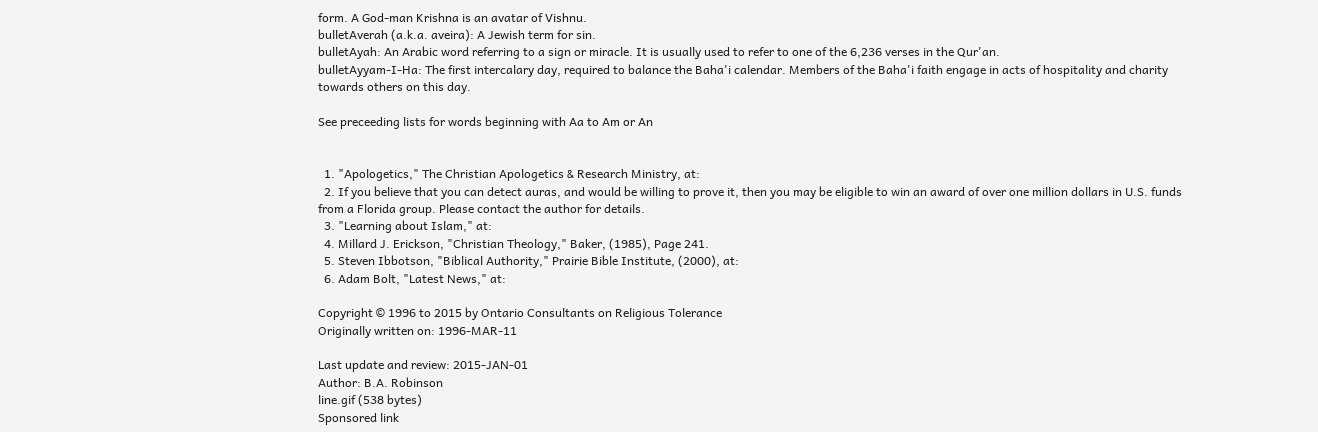form. A God-man Krishna is an avatar of Vishnu.
bulletAverah (a.k.a. aveira): A Jewish term for sin.
bulletAyah: An Arabic word referring to a sign or miracle. It is usually used to refer to one of the 6,236 verses in the Qur'an.
bulletAyyam-I-Ha: The first intercalary day, required to balance the Baha'i calendar. Members of the Baha'i faith engage in acts of hospitality and charity towards others on this day.

See preceeding lists for words beginning with Aa to Am or An


  1. "Apologetics," The Christian Apologetics & Research Ministry, at:
  2. If you believe that you can detect auras, and would be willing to prove it, then you may be eligible to win an award of over one million dollars in U.S. funds from a Florida group. Please contact the author for details.
  3. "Learning about Islam," at:
  4. Millard J. Erickson, "Christian Theology," Baker, (1985), Page 241.
  5. Steven Ibbotson, "Biblical Authority," Prairie Bible Institute, (2000), at:
  6. Adam Bolt, "Latest News," at:

Copyright © 1996 to 2015 by Ontario Consultants on Religious Tolerance
Originally written on: 1996-MAR-11

Last update and review: 2015-JAN-01
Author: B.A. Robinson
line.gif (538 bytes)
Sponsored link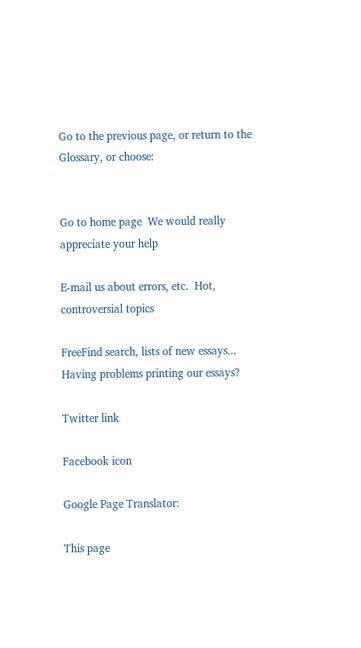Go to the previous page, or return to the Glossary, or choose:


Go to home page  We would really appreciate your help

E-mail us about errors, etc.  Hot, controversial topics

FreeFind search, lists of new essays...  Having problems printing our essays?

Twitter link

Facebook icon

Google Page Translator:

This page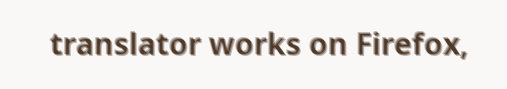translator works on Firefox,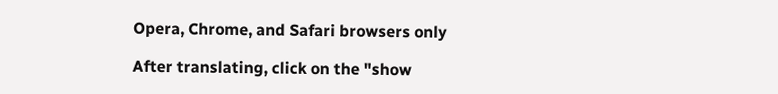Opera, Chrome, and Safari browsers only

After translating, click on the "show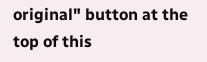original" button at the top of this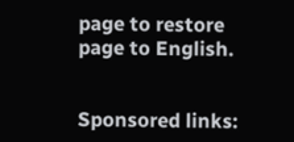page to restore page to English.


Sponsored links: